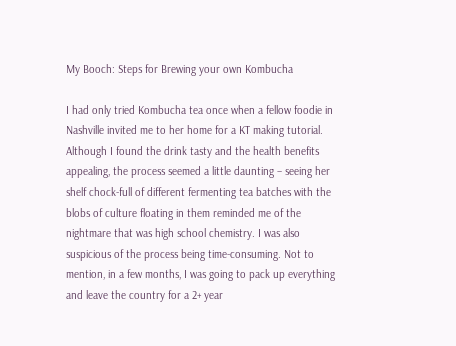My Booch: Steps for Brewing your own Kombucha

I had only tried Kombucha tea once when a fellow foodie in Nashville invited me to her home for a KT making tutorial. Although I found the drink tasty and the health benefits appealing, the process seemed a little daunting – seeing her shelf chock-full of different fermenting tea batches with the blobs of culture floating in them reminded me of the nightmare that was high school chemistry. I was also suspicious of the process being time-consuming. Not to mention, in a few months, I was going to pack up everything and leave the country for a 2+ year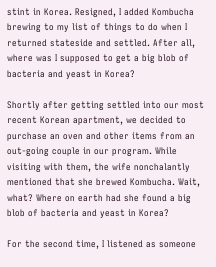stint in Korea. Resigned, I added Kombucha brewing to my list of things to do when I returned stateside and settled. After all, where was I supposed to get a big blob of bacteria and yeast in Korea?

Shortly after getting settled into our most recent Korean apartment, we decided to purchase an oven and other items from an out-going couple in our program. While visiting with them, the wife nonchalantly mentioned that she brewed Kombucha. Wait, what? Where on earth had she found a big blob of bacteria and yeast in Korea?

For the second time, I listened as someone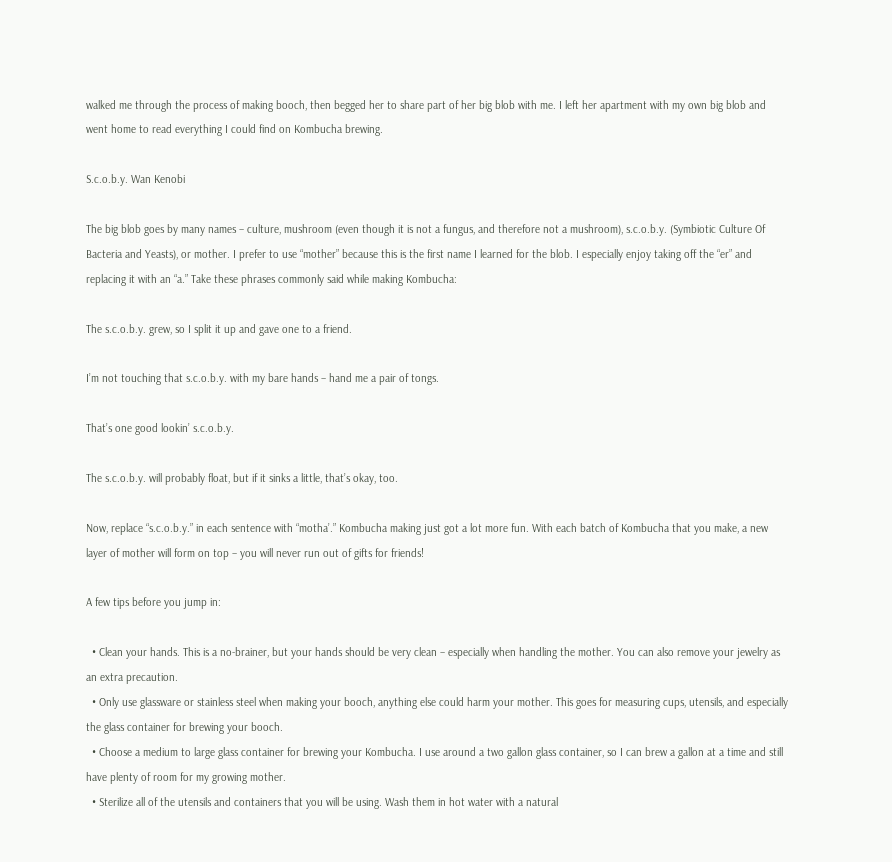walked me through the process of making booch, then begged her to share part of her big blob with me. I left her apartment with my own big blob and went home to read everything I could find on Kombucha brewing.

S.c.o.b.y. Wan Kenobi

The big blob goes by many names – culture, mushroom (even though it is not a fungus, and therefore not a mushroom), s.c.o.b.y. (Symbiotic Culture Of Bacteria and Yeasts), or mother. I prefer to use “mother” because this is the first name I learned for the blob. I especially enjoy taking off the “er” and replacing it with an “a.” Take these phrases commonly said while making Kombucha:

The s.c.o.b.y. grew, so I split it up and gave one to a friend.

I’m not touching that s.c.o.b.y. with my bare hands – hand me a pair of tongs.

That’s one good lookin’ s.c.o.b.y.

The s.c.o.b.y. will probably float, but if it sinks a little, that’s okay, too.

Now, replace “s.c.o.b.y.” in each sentence with “motha’.” Kombucha making just got a lot more fun. With each batch of Kombucha that you make, a new layer of mother will form on top – you will never run out of gifts for friends!

A few tips before you jump in:

  • Clean your hands. This is a no-brainer, but your hands should be very clean – especially when handling the mother. You can also remove your jewelry as an extra precaution.
  • Only use glassware or stainless steel when making your booch, anything else could harm your mother. This goes for measuring cups, utensils, and especially the glass container for brewing your booch.
  • Choose a medium to large glass container for brewing your Kombucha. I use around a two gallon glass container, so I can brew a gallon at a time and still have plenty of room for my growing mother.
  • Sterilize all of the utensils and containers that you will be using. Wash them in hot water with a natural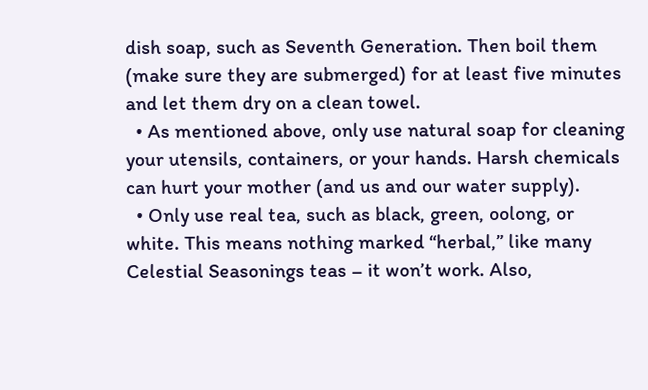dish soap, such as Seventh Generation. Then boil them (make sure they are submerged) for at least five minutes and let them dry on a clean towel.
  • As mentioned above, only use natural soap for cleaning your utensils, containers, or your hands. Harsh chemicals can hurt your mother (and us and our water supply).
  • Only use real tea, such as black, green, oolong, or white. This means nothing marked “herbal,” like many Celestial Seasonings teas – it won’t work. Also,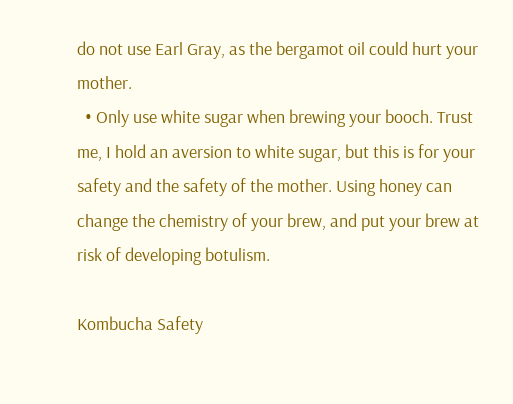do not use Earl Gray, as the bergamot oil could hurt your mother.
  • Only use white sugar when brewing your booch. Trust me, I hold an aversion to white sugar, but this is for your safety and the safety of the mother. Using honey can change the chemistry of your brew, and put your brew at risk of developing botulism.

Kombucha Safety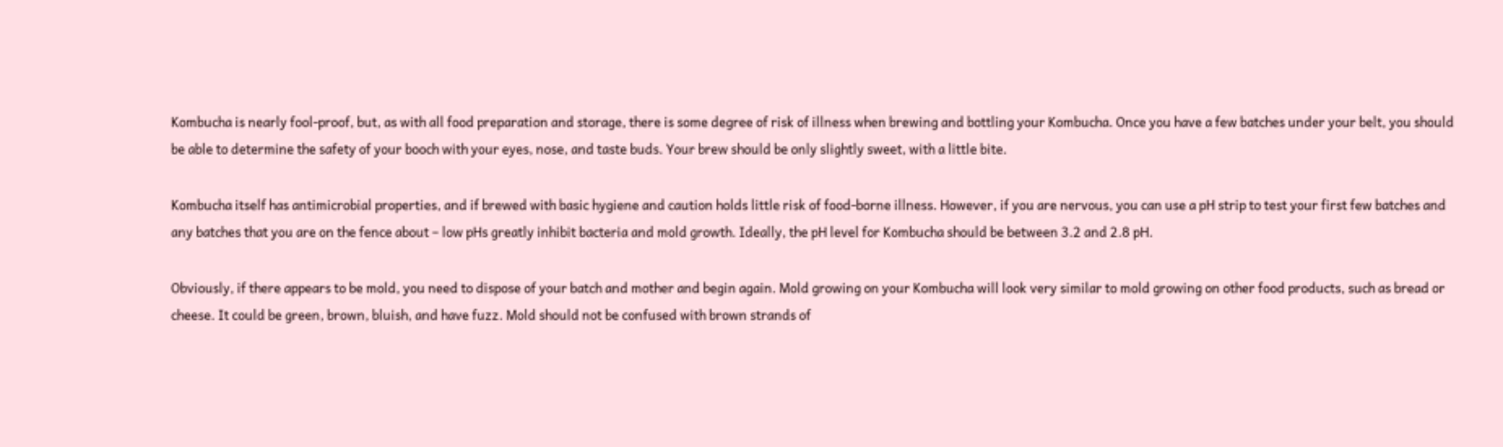Kombucha is nearly fool-proof, but, as with all food preparation and storage, there is some degree of risk of illness when brewing and bottling your Kombucha. Once you have a few batches under your belt, you should be able to determine the safety of your booch with your eyes, nose, and taste buds. Your brew should be only slightly sweet, with a little bite.

Kombucha itself has antimicrobial properties, and if brewed with basic hygiene and caution holds little risk of food-borne illness. However, if you are nervous, you can use a pH strip to test your first few batches and any batches that you are on the fence about – low pHs greatly inhibit bacteria and mold growth. Ideally, the pH level for Kombucha should be between 3.2 and 2.8 pH.

Obviously, if there appears to be mold, you need to dispose of your batch and mother and begin again. Mold growing on your Kombucha will look very similar to mold growing on other food products, such as bread or cheese. It could be green, brown, bluish, and have fuzz. Mold should not be confused with brown strands of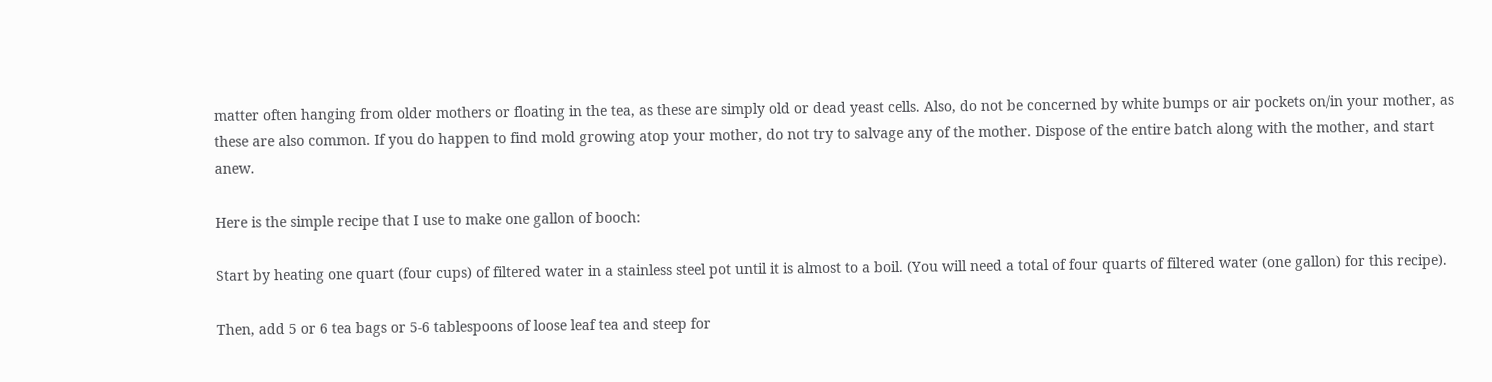matter often hanging from older mothers or floating in the tea, as these are simply old or dead yeast cells. Also, do not be concerned by white bumps or air pockets on/in your mother, as these are also common. If you do happen to find mold growing atop your mother, do not try to salvage any of the mother. Dispose of the entire batch along with the mother, and start anew.

Here is the simple recipe that I use to make one gallon of booch:

Start by heating one quart (four cups) of filtered water in a stainless steel pot until it is almost to a boil. (You will need a total of four quarts of filtered water (one gallon) for this recipe).

Then, add 5 or 6 tea bags or 5-6 tablespoons of loose leaf tea and steep for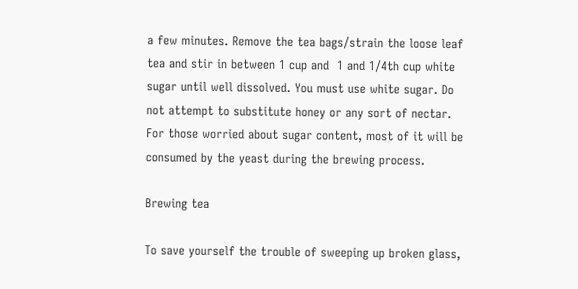a few minutes. Remove the tea bags/strain the loose leaf tea and stir in between 1 cup and  1 and 1/4th cup white sugar until well dissolved. You must use white sugar. Do not attempt to substitute honey or any sort of nectar. For those worried about sugar content, most of it will be consumed by the yeast during the brewing process.

Brewing tea

To save yourself the trouble of sweeping up broken glass,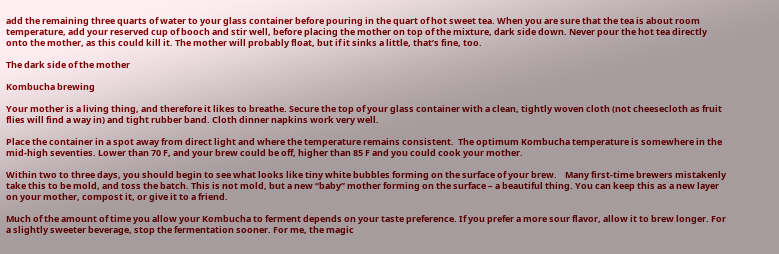add the remaining three quarts of water to your glass container before pouring in the quart of hot sweet tea. When you are sure that the tea is about room temperature, add your reserved cup of booch and stir well, before placing the mother on top of the mixture, dark side down. Never pour the hot tea directly onto the mother, as this could kill it. The mother will probably float, but if it sinks a little, that’s fine, too.

The dark side of the mother

Kombucha brewing

Your mother is a living thing, and therefore it likes to breathe. Secure the top of your glass container with a clean, tightly woven cloth (not cheesecloth as fruit flies will find a way in) and tight rubber band. Cloth dinner napkins work very well.

Place the container in a spot away from direct light and where the temperature remains consistent.  The optimum Kombucha temperature is somewhere in the mid-high seventies. Lower than 70 F, and your brew could be off, higher than 85 F and you could cook your mother.

Within two to three days, you should begin to see what looks like tiny white bubbles forming on the surface of your brew.    Many first-time brewers mistakenly take this to be mold, and toss the batch. This is not mold, but a new “baby” mother forming on the surface – a beautiful thing. You can keep this as a new layer on your mother, compost it, or give it to a friend.

Much of the amount of time you allow your Kombucha to ferment depends on your taste preference. If you prefer a more sour flavor, allow it to brew longer. For a slightly sweeter beverage, stop the fermentation sooner. For me, the magic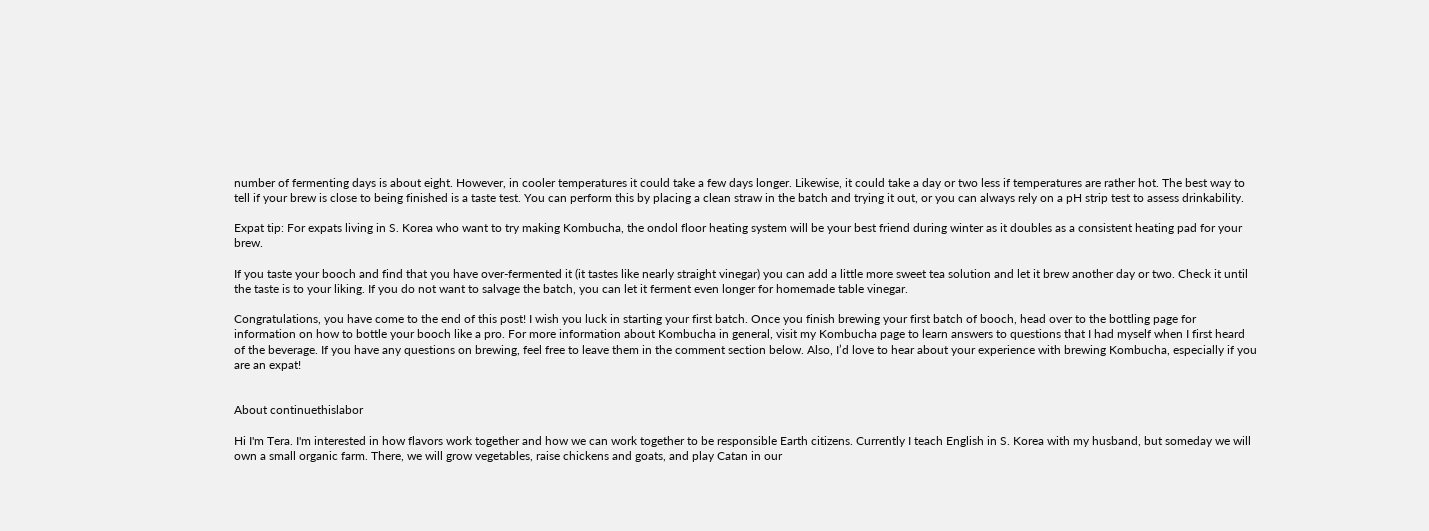number of fermenting days is about eight. However, in cooler temperatures it could take a few days longer. Likewise, it could take a day or two less if temperatures are rather hot. The best way to tell if your brew is close to being finished is a taste test. You can perform this by placing a clean straw in the batch and trying it out, or you can always rely on a pH strip test to assess drinkability.

Expat tip: For expats living in S. Korea who want to try making Kombucha, the ondol floor heating system will be your best friend during winter as it doubles as a consistent heating pad for your brew.

If you taste your booch and find that you have over-fermented it (it tastes like nearly straight vinegar) you can add a little more sweet tea solution and let it brew another day or two. Check it until the taste is to your liking. If you do not want to salvage the batch, you can let it ferment even longer for homemade table vinegar.

Congratulations, you have come to the end of this post! I wish you luck in starting your first batch. Once you finish brewing your first batch of booch, head over to the bottling page for information on how to bottle your booch like a pro. For more information about Kombucha in general, visit my Kombucha page to learn answers to questions that I had myself when I first heard of the beverage. If you have any questions on brewing, feel free to leave them in the comment section below. Also, I’d love to hear about your experience with brewing Kombucha, especially if you are an expat!


About continuethislabor

Hi I'm Tera. I'm interested in how flavors work together and how we can work together to be responsible Earth citizens. Currently I teach English in S. Korea with my husband, but someday we will own a small organic farm. There, we will grow vegetables, raise chickens and goats, and play Catan in our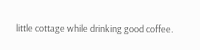little cottage while drinking good coffee.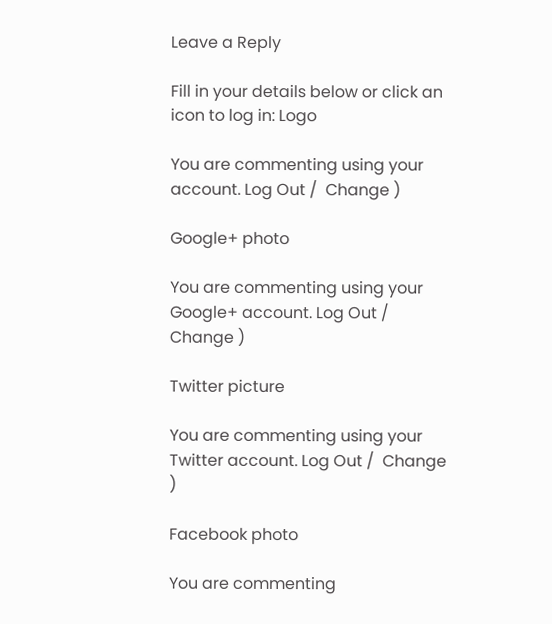Leave a Reply

Fill in your details below or click an icon to log in: Logo

You are commenting using your account. Log Out /  Change )

Google+ photo

You are commenting using your Google+ account. Log Out /  Change )

Twitter picture

You are commenting using your Twitter account. Log Out /  Change )

Facebook photo

You are commenting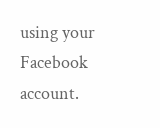using your Facebook account.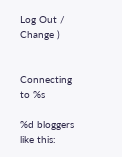Log Out /  Change )


Connecting to %s

%d bloggers like this: